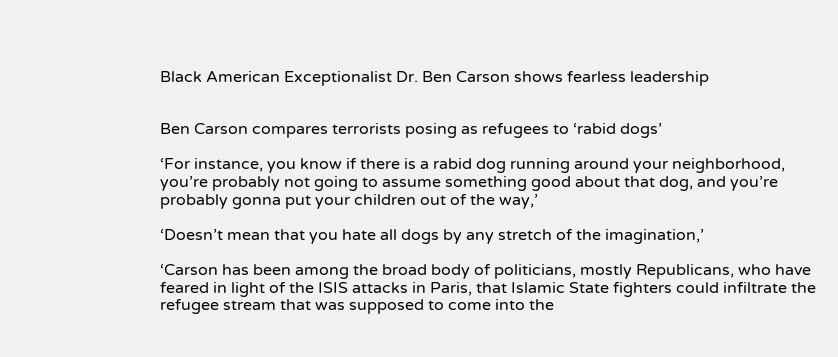Black American Exceptionalist Dr. Ben Carson shows fearless leadership


Ben Carson compares terrorists posing as refugees to ‘rabid dogs’

‘For instance, you know if there is a rabid dog running around your neighborhood, you’re probably not going to assume something good about that dog, and you’re probably gonna put your children out of the way,’

‘Doesn’t mean that you hate all dogs by any stretch of the imagination,’

‘Carson has been among the broad body of politicians, mostly Republicans, who have feared in light of the ISIS attacks in Paris, that Islamic State fighters could infiltrate the refugee stream that was supposed to come into the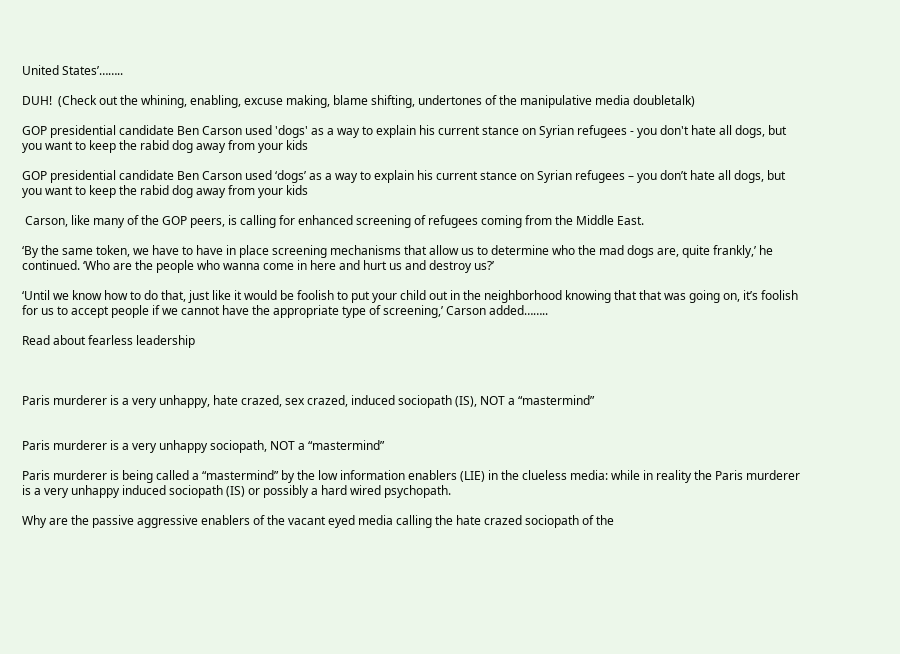United States’……..

DUH!  (Check out the whining, enabling, excuse making, blame shifting, undertones of the manipulative media doubletalk)

GOP presidential candidate Ben Carson used 'dogs' as a way to explain his current stance on Syrian refugees - you don't hate all dogs, but you want to keep the rabid dog away from your kids

GOP presidential candidate Ben Carson used ‘dogs’ as a way to explain his current stance on Syrian refugees – you don’t hate all dogs, but you want to keep the rabid dog away from your kids

 Carson, like many of the GOP peers, is calling for enhanced screening of refugees coming from the Middle East.

‘By the same token, we have to have in place screening mechanisms that allow us to determine who the mad dogs are, quite frankly,’ he continued. ‘Who are the people who wanna come in here and hurt us and destroy us?’

‘Until we know how to do that, just like it would be foolish to put your child out in the neighborhood knowing that that was going on, it’s foolish for us to accept people if we cannot have the appropriate type of screening,’ Carson added……..

Read about fearless leadership



Paris murderer is a very unhappy, hate crazed, sex crazed, induced sociopath (IS), NOT a “mastermind”


Paris murderer is a very unhappy sociopath, NOT a “mastermind”

Paris murderer is being called a “mastermind” by the low information enablers (LIE) in the clueless media: while in reality the Paris murderer is a very unhappy induced sociopath (IS) or possibly a hard wired psychopath.

Why are the passive aggressive enablers of the vacant eyed media calling the hate crazed sociopath of the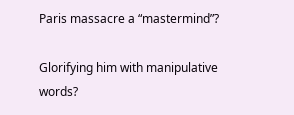Paris massacre a “mastermind”?

Glorifying him with manipulative words?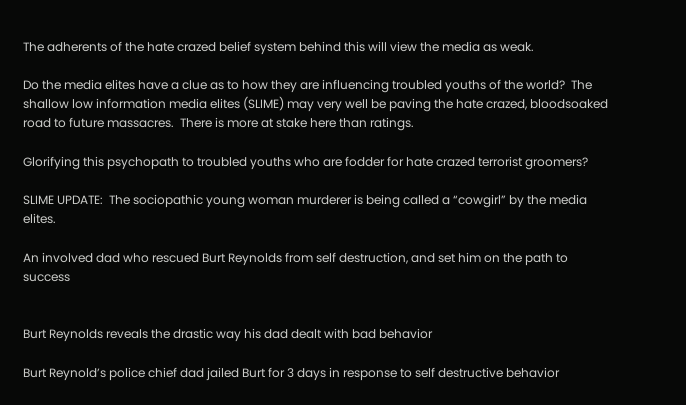The adherents of the hate crazed belief system behind this will view the media as weak.

Do the media elites have a clue as to how they are influencing troubled youths of the world?  The shallow low information media elites (SLIME) may very well be paving the hate crazed, bloodsoaked road to future massacres.  There is more at stake here than ratings.

Glorifying this psychopath to troubled youths who are fodder for hate crazed terrorist groomers?

SLIME UPDATE:  The sociopathic young woman murderer is being called a “cowgirl” by the media elites.

An involved dad who rescued Burt Reynolds from self destruction, and set him on the path to success


Burt Reynolds reveals the drastic way his dad dealt with bad behavior

Burt Reynold’s police chief dad jailed Burt for 3 days in response to self destructive behavior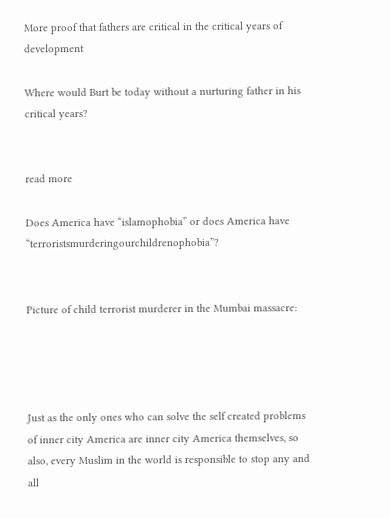More proof that fathers are critical in the critical years of development

Where would Burt be today without a nurturing father in his critical years?


read more

Does America have “islamophobia” or does America have “terroristsmurderingourchildrenophobia”?


Picture of child terrorist murderer in the Mumbai massacre:




Just as the only ones who can solve the self created problems of inner city America are inner city America themselves, so also, every Muslim in the world is responsible to stop any and all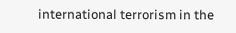international terrorism in the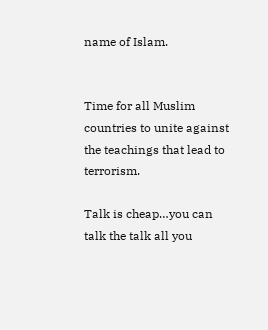name of Islam.


Time for all Muslim countries to unite against the teachings that lead to terrorism.

Talk is cheap…you can talk the talk all you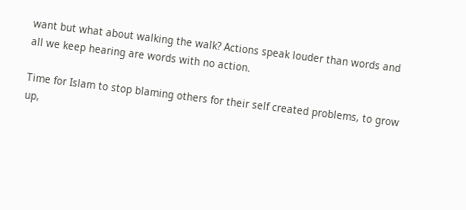want but what about walking the walk? Actions speak louder than words and all we keep hearing are words with no action.

Time for Islam to stop blaming others for their self created problems, to grow up,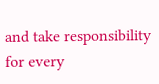and take responsibility for every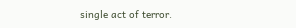single act of terror.